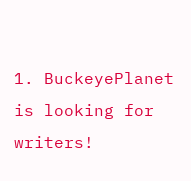1. BuckeyePlanet is looking for writers!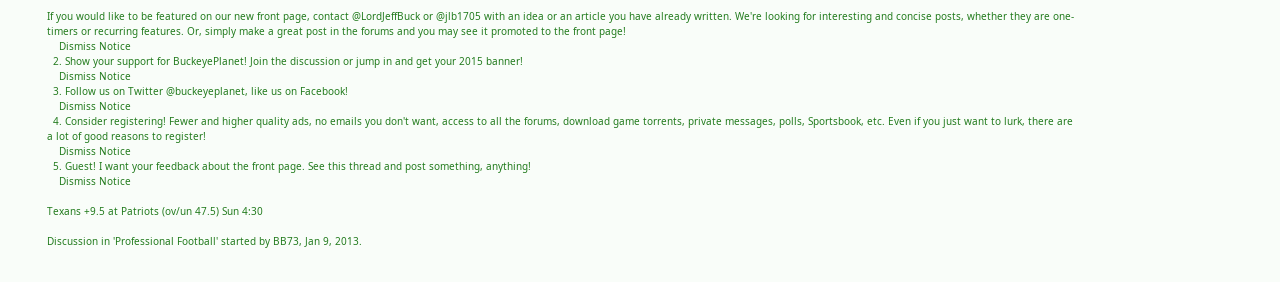If you would like to be featured on our new front page, contact @LordJeffBuck or @jlb1705 with an idea or an article you have already written. We're looking for interesting and concise posts, whether they are one-timers or recurring features. Or, simply make a great post in the forums and you may see it promoted to the front page!
    Dismiss Notice
  2. Show your support for BuckeyePlanet! Join the discussion or jump in and get your 2015 banner!
    Dismiss Notice
  3. Follow us on Twitter @buckeyeplanet, like us on Facebook!
    Dismiss Notice
  4. Consider registering! Fewer and higher quality ads, no emails you don't want, access to all the forums, download game torrents, private messages, polls, Sportsbook, etc. Even if you just want to lurk, there are a lot of good reasons to register!
    Dismiss Notice
  5. Guest! I want your feedback about the front page. See this thread and post something, anything!
    Dismiss Notice

Texans +9.5 at Patriots (ov/un 47.5) Sun 4:30

Discussion in 'Professional Football' started by BB73, Jan 9, 2013.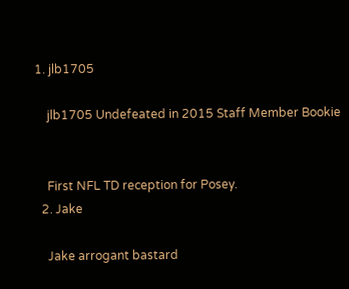1. jlb1705

    jlb1705 Undefeated in 2015 Staff Member Bookie


    First NFL TD reception for Posey.
  2. Jake

    Jake arrogant bastard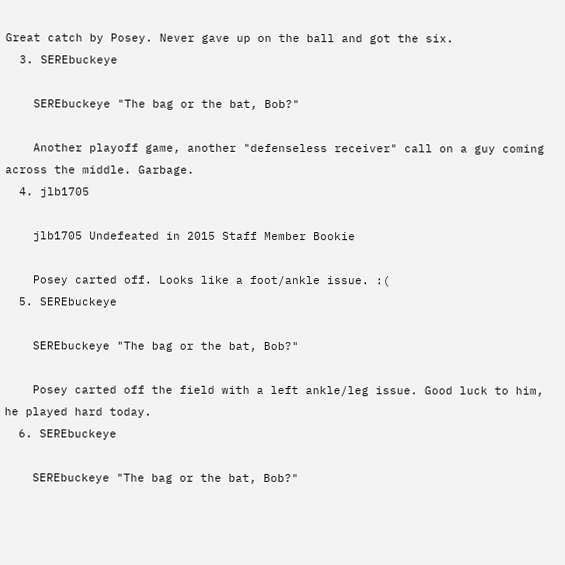Great catch by Posey. Never gave up on the ball and got the six.
  3. SEREbuckeye

    SEREbuckeye "The bag or the bat, Bob?"

    Another playoff game, another "defenseless receiver" call on a guy coming across the middle. Garbage.
  4. jlb1705

    jlb1705 Undefeated in 2015 Staff Member Bookie

    Posey carted off. Looks like a foot/ankle issue. :(
  5. SEREbuckeye

    SEREbuckeye "The bag or the bat, Bob?"

    Posey carted off the field with a left ankle/leg issue. Good luck to him, he played hard today.
  6. SEREbuckeye

    SEREbuckeye "The bag or the bat, Bob?"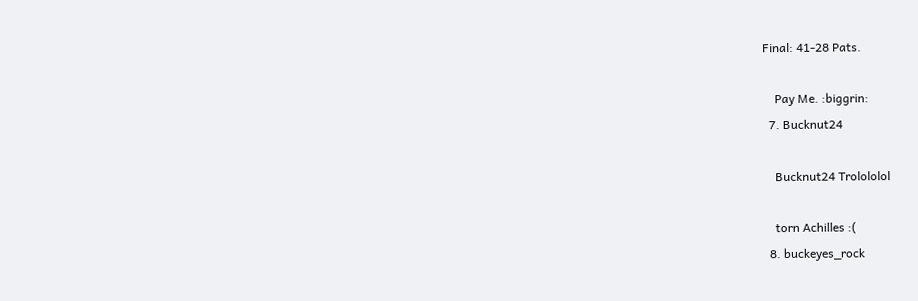Final: 41-28 Pats.

    Pay Me. :biggrin:
  7. Bucknut24

    Bucknut24 Trolololol

    torn Achilles :(
  8. buckeyes_rock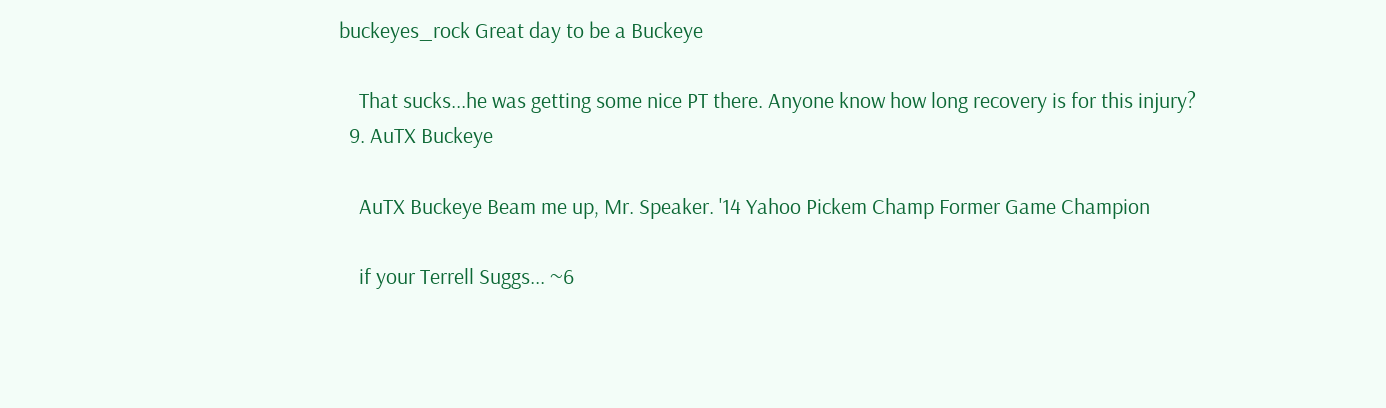buckeyes_rock Great day to be a Buckeye

    That sucks...he was getting some nice PT there. Anyone know how long recovery is for this injury?
  9. AuTX Buckeye

    AuTX Buckeye Beam me up, Mr. Speaker. '14 Yahoo Pickem Champ Former Game Champion

    if your Terrell Suggs... ~6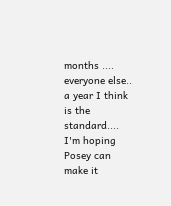months .... everyone else.. a year I think is the standard.... I'm hoping Posey can make it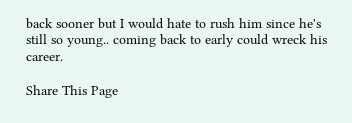back sooner but I would hate to rush him since he's still so young.. coming back to early could wreck his career.

Share This Page